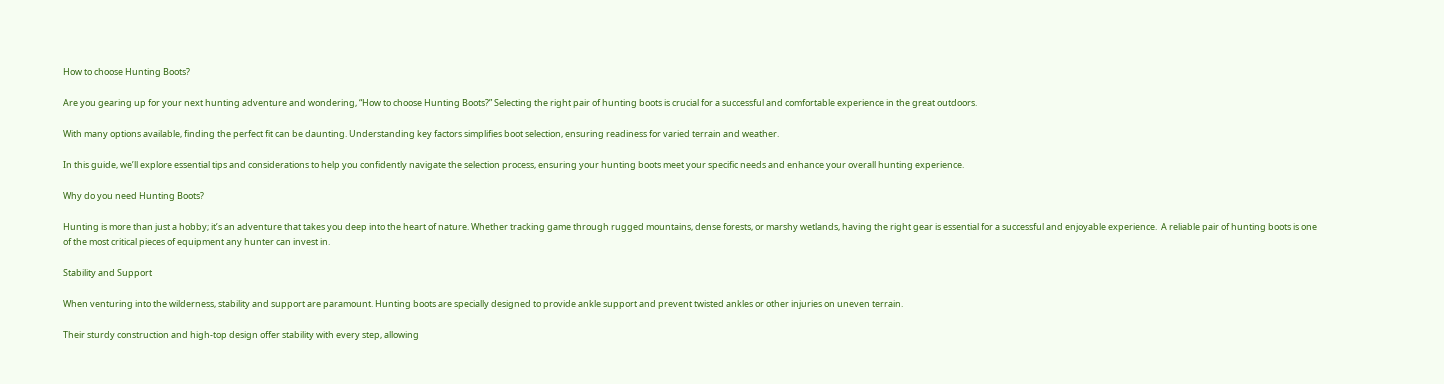How to choose Hunting Boots?

Are you gearing up for your next hunting adventure and wondering, “How to choose Hunting Boots?” Selecting the right pair of hunting boots is crucial for a successful and comfortable experience in the great outdoors.

With many options available, finding the perfect fit can be daunting. Understanding key factors simplifies boot selection, ensuring readiness for varied terrain and weather.

In this guide, we’ll explore essential tips and considerations to help you confidently navigate the selection process, ensuring your hunting boots meet your specific needs and enhance your overall hunting experience.

Why do you need Hunting Boots?

Hunting is more than just a hobby; it’s an adventure that takes you deep into the heart of nature. Whether tracking game through rugged mountains, dense forests, or marshy wetlands, having the right gear is essential for a successful and enjoyable experience.  A reliable pair of hunting boots is one of the most critical pieces of equipment any hunter can invest in.

Stability and Support

When venturing into the wilderness, stability and support are paramount. Hunting boots are specially designed to provide ankle support and prevent twisted ankles or other injuries on uneven terrain.

Their sturdy construction and high-top design offer stability with every step, allowing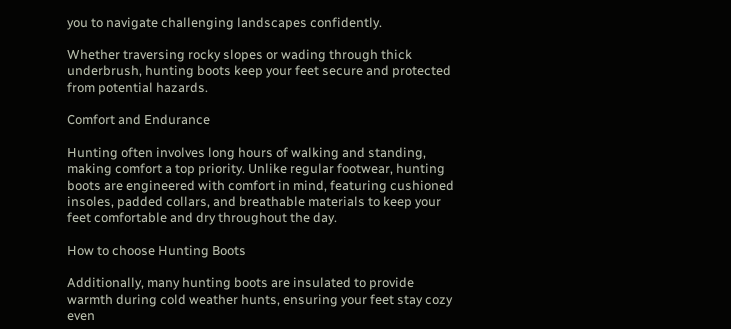you to navigate challenging landscapes confidently.

Whether traversing rocky slopes or wading through thick underbrush, hunting boots keep your feet secure and protected from potential hazards.

Comfort and Endurance

Hunting often involves long hours of walking and standing, making comfort a top priority. Unlike regular footwear, hunting boots are engineered with comfort in mind, featuring cushioned insoles, padded collars, and breathable materials to keep your feet comfortable and dry throughout the day.

How to choose Hunting Boots

Additionally, many hunting boots are insulated to provide warmth during cold weather hunts, ensuring your feet stay cozy even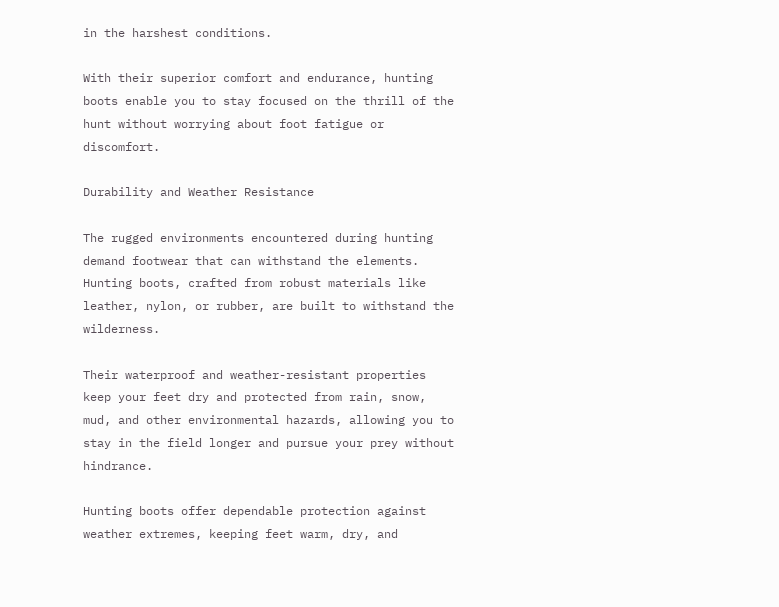in the harshest conditions.

With their superior comfort and endurance, hunting boots enable you to stay focused on the thrill of the hunt without worrying about foot fatigue or discomfort.

Durability and Weather Resistance

The rugged environments encountered during hunting demand footwear that can withstand the elements. Hunting boots, crafted from robust materials like leather, nylon, or rubber, are built to withstand the wilderness.

Their waterproof and weather-resistant properties keep your feet dry and protected from rain, snow, mud, and other environmental hazards, allowing you to stay in the field longer and pursue your prey without hindrance.

Hunting boots offer dependable protection against weather extremes, keeping feet warm, dry, and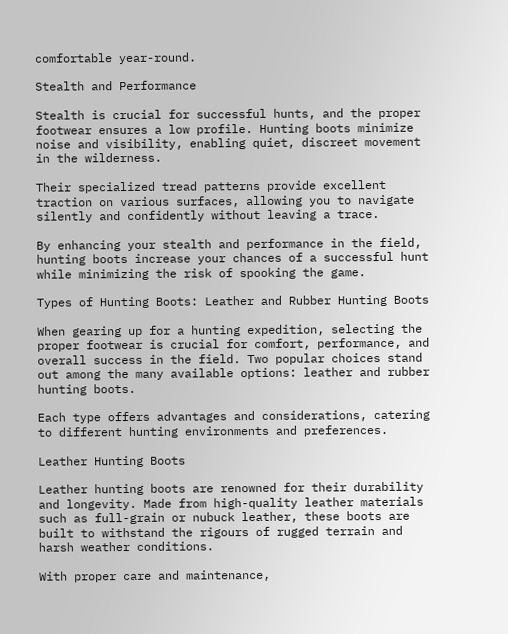comfortable year-round.

Stealth and Performance

Stealth is crucial for successful hunts, and the proper footwear ensures a low profile. Hunting boots minimize noise and visibility, enabling quiet, discreet movement in the wilderness.

Their specialized tread patterns provide excellent traction on various surfaces, allowing you to navigate silently and confidently without leaving a trace.

By enhancing your stealth and performance in the field, hunting boots increase your chances of a successful hunt while minimizing the risk of spooking the game.

Types of Hunting Boots: Leather and Rubber Hunting Boots

When gearing up for a hunting expedition, selecting the proper footwear is crucial for comfort, performance, and overall success in the field. Two popular choices stand out among the many available options: leather and rubber hunting boots.

Each type offers advantages and considerations, catering to different hunting environments and preferences.

Leather Hunting Boots

Leather hunting boots are renowned for their durability and longevity. Made from high-quality leather materials such as full-grain or nubuck leather, these boots are built to withstand the rigours of rugged terrain and harsh weather conditions.

With proper care and maintenance,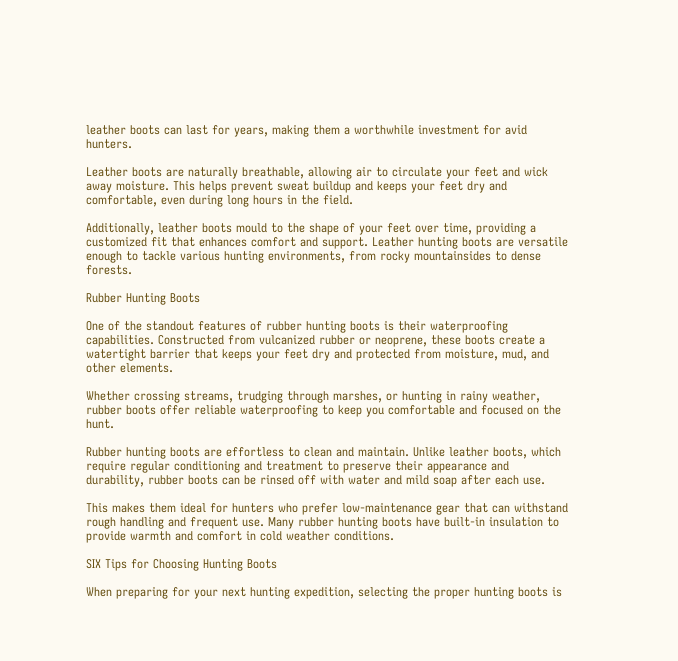leather boots can last for years, making them a worthwhile investment for avid hunters.

Leather boots are naturally breathable, allowing air to circulate your feet and wick away moisture. This helps prevent sweat buildup and keeps your feet dry and comfortable, even during long hours in the field.

Additionally, leather boots mould to the shape of your feet over time, providing a customized fit that enhances comfort and support. Leather hunting boots are versatile enough to tackle various hunting environments, from rocky mountainsides to dense forests.

Rubber Hunting Boots

One of the standout features of rubber hunting boots is their waterproofing capabilities. Constructed from vulcanized rubber or neoprene, these boots create a watertight barrier that keeps your feet dry and protected from moisture, mud, and other elements.

Whether crossing streams, trudging through marshes, or hunting in rainy weather, rubber boots offer reliable waterproofing to keep you comfortable and focused on the hunt.

Rubber hunting boots are effortless to clean and maintain. Unlike leather boots, which require regular conditioning and treatment to preserve their appearance and durability, rubber boots can be rinsed off with water and mild soap after each use.

This makes them ideal for hunters who prefer low-maintenance gear that can withstand rough handling and frequent use. Many rubber hunting boots have built-in insulation to provide warmth and comfort in cold weather conditions.

SIX Tips for Choosing Hunting Boots

When preparing for your next hunting expedition, selecting the proper hunting boots is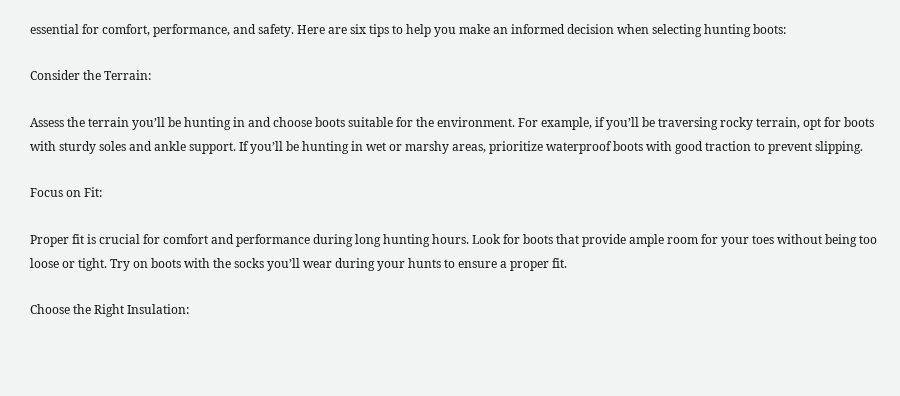essential for comfort, performance, and safety. Here are six tips to help you make an informed decision when selecting hunting boots:

Consider the Terrain:

Assess the terrain you’ll be hunting in and choose boots suitable for the environment. For example, if you’ll be traversing rocky terrain, opt for boots with sturdy soles and ankle support. If you’ll be hunting in wet or marshy areas, prioritize waterproof boots with good traction to prevent slipping.

Focus on Fit:

Proper fit is crucial for comfort and performance during long hunting hours. Look for boots that provide ample room for your toes without being too loose or tight. Try on boots with the socks you’ll wear during your hunts to ensure a proper fit.

Choose the Right Insulation: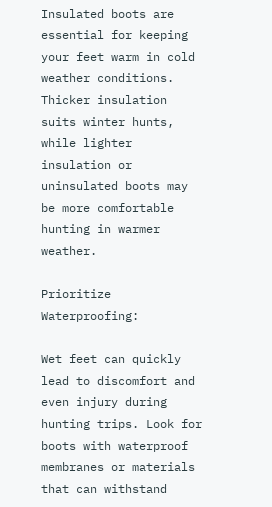Insulated boots are essential for keeping your feet warm in cold weather conditions. Thicker insulation suits winter hunts, while lighter insulation or uninsulated boots may be more comfortable hunting in warmer weather.

Prioritize Waterproofing:

Wet feet can quickly lead to discomfort and even injury during hunting trips. Look for boots with waterproof membranes or materials that can withstand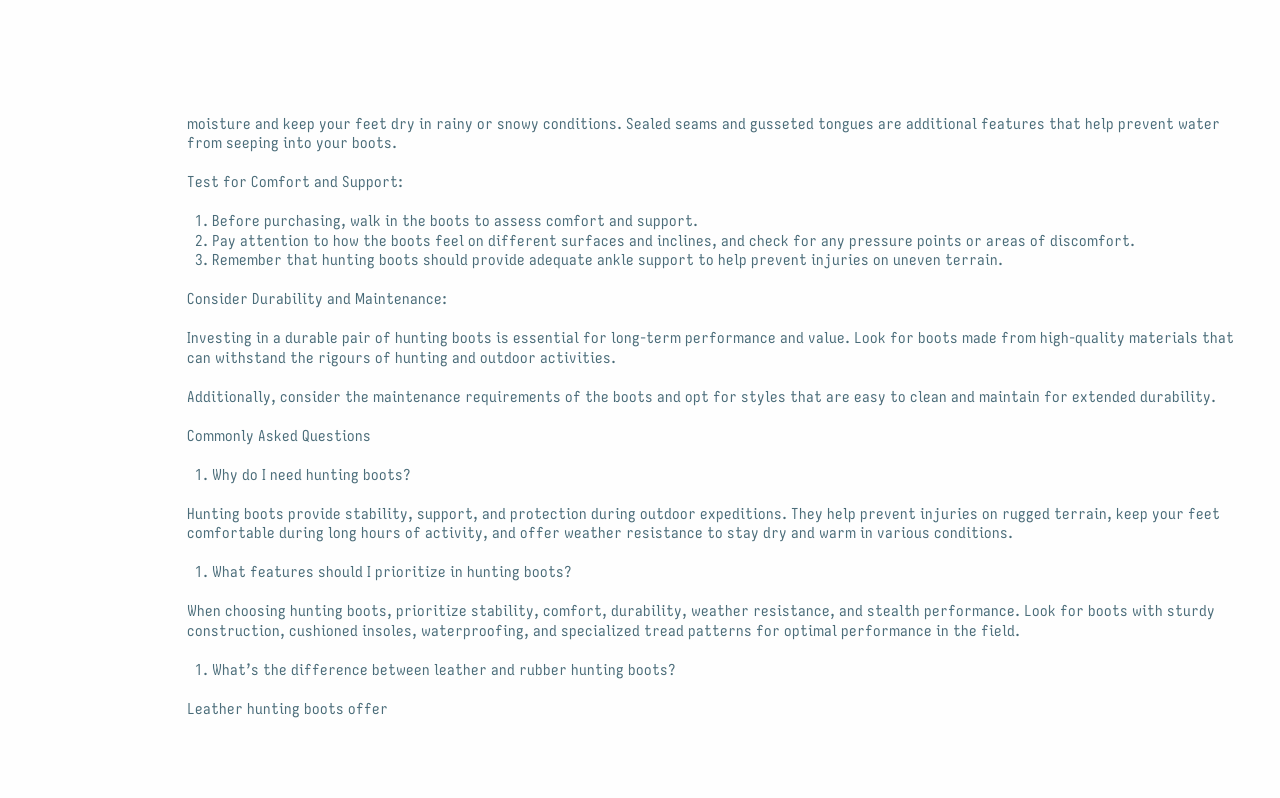moisture and keep your feet dry in rainy or snowy conditions. Sealed seams and gusseted tongues are additional features that help prevent water from seeping into your boots.

Test for Comfort and Support:

  1. Before purchasing, walk in the boots to assess comfort and support.
  2. Pay attention to how the boots feel on different surfaces and inclines, and check for any pressure points or areas of discomfort.
  3. Remember that hunting boots should provide adequate ankle support to help prevent injuries on uneven terrain.

Consider Durability and Maintenance:

Investing in a durable pair of hunting boots is essential for long-term performance and value. Look for boots made from high-quality materials that can withstand the rigours of hunting and outdoor activities.

Additionally, consider the maintenance requirements of the boots and opt for styles that are easy to clean and maintain for extended durability.

Commonly Asked Questions

  1. Why do I need hunting boots?

Hunting boots provide stability, support, and protection during outdoor expeditions. They help prevent injuries on rugged terrain, keep your feet comfortable during long hours of activity, and offer weather resistance to stay dry and warm in various conditions.

  1. What features should I prioritize in hunting boots?

When choosing hunting boots, prioritize stability, comfort, durability, weather resistance, and stealth performance. Look for boots with sturdy construction, cushioned insoles, waterproofing, and specialized tread patterns for optimal performance in the field.

  1. What’s the difference between leather and rubber hunting boots?

Leather hunting boots offer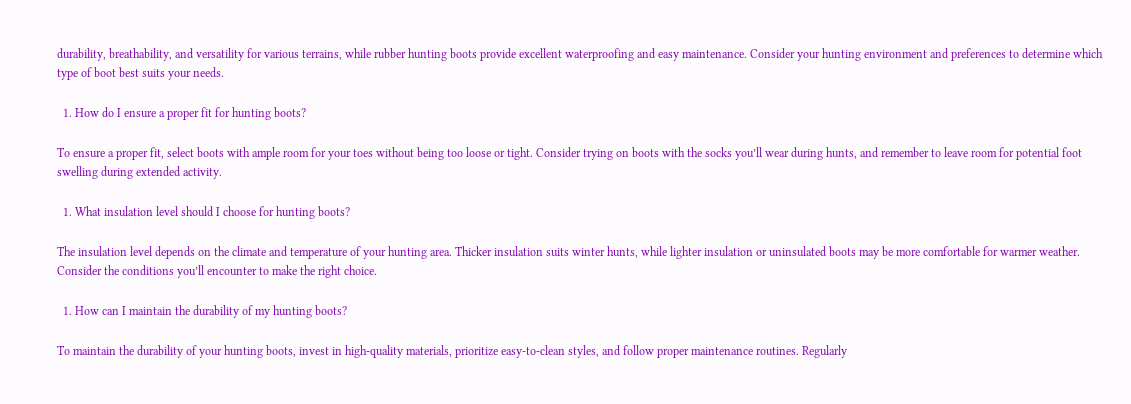durability, breathability, and versatility for various terrains, while rubber hunting boots provide excellent waterproofing and easy maintenance. Consider your hunting environment and preferences to determine which type of boot best suits your needs.

  1. How do I ensure a proper fit for hunting boots?

To ensure a proper fit, select boots with ample room for your toes without being too loose or tight. Consider trying on boots with the socks you’ll wear during hunts, and remember to leave room for potential foot swelling during extended activity.

  1. What insulation level should I choose for hunting boots?

The insulation level depends on the climate and temperature of your hunting area. Thicker insulation suits winter hunts, while lighter insulation or uninsulated boots may be more comfortable for warmer weather. Consider the conditions you’ll encounter to make the right choice.

  1. How can I maintain the durability of my hunting boots?

To maintain the durability of your hunting boots, invest in high-quality materials, prioritize easy-to-clean styles, and follow proper maintenance routines. Regularly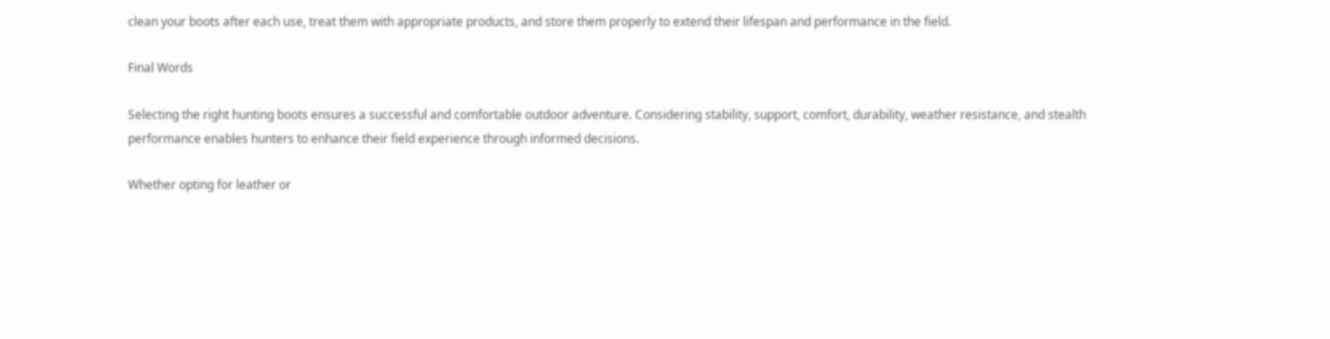clean your boots after each use, treat them with appropriate products, and store them properly to extend their lifespan and performance in the field.

Final Words

Selecting the right hunting boots ensures a successful and comfortable outdoor adventure. Considering stability, support, comfort, durability, weather resistance, and stealth performance enables hunters to enhance their field experience through informed decisions.

Whether opting for leather or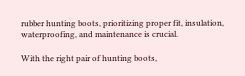rubber hunting boots, prioritizing proper fit, insulation, waterproofing, and maintenance is crucial.

With the right pair of hunting boots,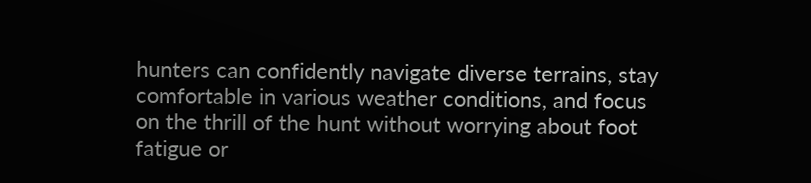hunters can confidently navigate diverse terrains, stay comfortable in various weather conditions, and focus on the thrill of the hunt without worrying about foot fatigue or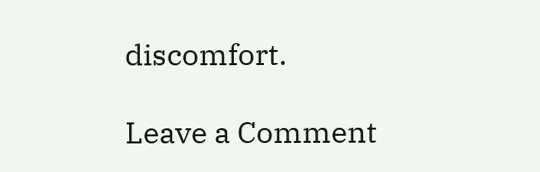discomfort.

Leave a Comment